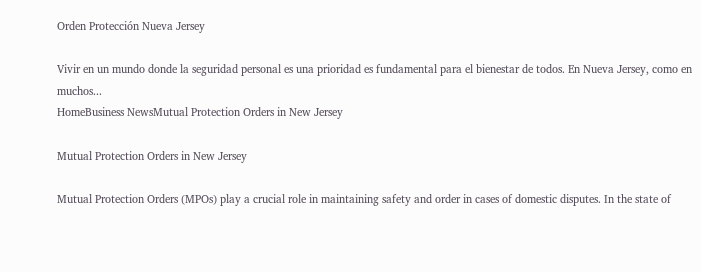Orden Protección Nueva Jersey

Vivir en un mundo donde la seguridad personal es una prioridad es fundamental para el bienestar de todos. En Nueva Jersey, como en muchos...
HomeBusiness NewsMutual Protection Orders in New Jersey

Mutual Protection Orders in New Jersey

Mutual Protection Orders (MPOs) play a crucial role in maintaining safety and order in cases of domestic disputes. In the state of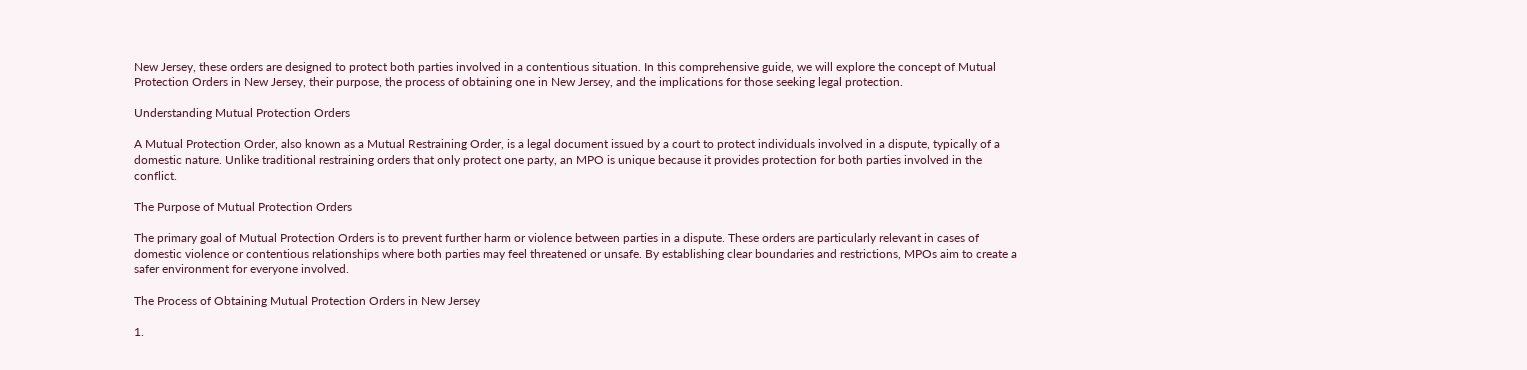New Jersey, these orders are designed to protect both parties involved in a contentious situation. In this comprehensive guide, we will explore the concept of Mutual Protection Orders in New Jersey, their purpose, the process of obtaining one in New Jersey, and the implications for those seeking legal protection.

Understanding Mutual Protection Orders

A Mutual Protection Order, also known as a Mutual Restraining Order, is a legal document issued by a court to protect individuals involved in a dispute, typically of a domestic nature. Unlike traditional restraining orders that only protect one party, an MPO is unique because it provides protection for both parties involved in the conflict.

The Purpose of Mutual Protection Orders

The primary goal of Mutual Protection Orders is to prevent further harm or violence between parties in a dispute. These orders are particularly relevant in cases of domestic violence or contentious relationships where both parties may feel threatened or unsafe. By establishing clear boundaries and restrictions, MPOs aim to create a safer environment for everyone involved.

The Process of Obtaining Mutual Protection Orders in New Jersey

1.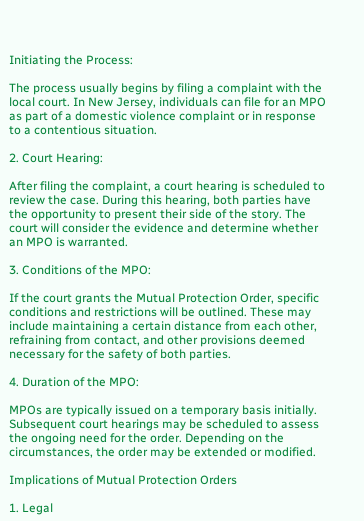Initiating the Process:

The process usually begins by filing a complaint with the local court. In New Jersey, individuals can file for an MPO as part of a domestic violence complaint or in response to a contentious situation.

2. Court Hearing:

After filing the complaint, a court hearing is scheduled to review the case. During this hearing, both parties have the opportunity to present their side of the story. The court will consider the evidence and determine whether an MPO is warranted.

3. Conditions of the MPO:

If the court grants the Mutual Protection Order, specific conditions and restrictions will be outlined. These may include maintaining a certain distance from each other, refraining from contact, and other provisions deemed necessary for the safety of both parties.

4. Duration of the MPO:

MPOs are typically issued on a temporary basis initially. Subsequent court hearings may be scheduled to assess the ongoing need for the order. Depending on the circumstances, the order may be extended or modified.

Implications of Mutual Protection Orders

1. Legal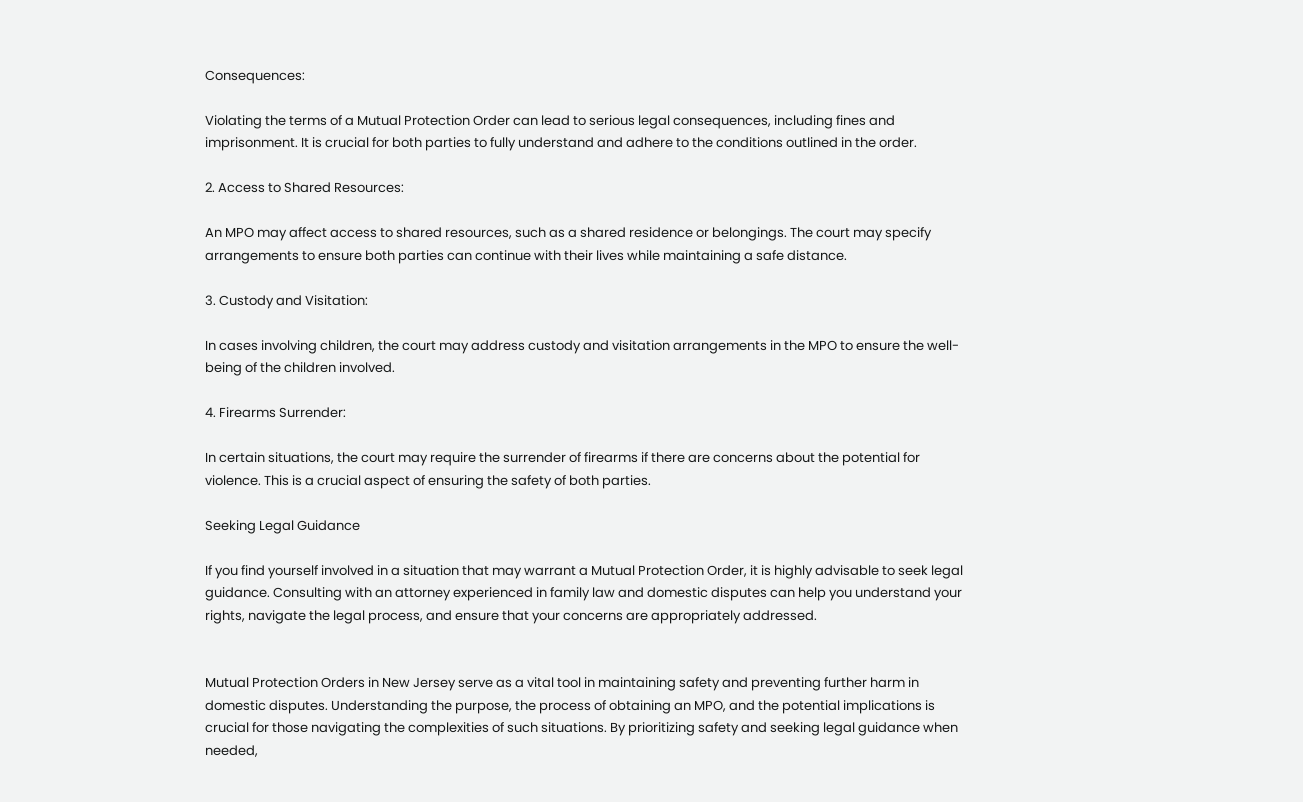Consequences:

Violating the terms of a Mutual Protection Order can lead to serious legal consequences, including fines and imprisonment. It is crucial for both parties to fully understand and adhere to the conditions outlined in the order.

2. Access to Shared Resources:

An MPO may affect access to shared resources, such as a shared residence or belongings. The court may specify arrangements to ensure both parties can continue with their lives while maintaining a safe distance.

3. Custody and Visitation:

In cases involving children, the court may address custody and visitation arrangements in the MPO to ensure the well-being of the children involved.

4. Firearms Surrender:

In certain situations, the court may require the surrender of firearms if there are concerns about the potential for violence. This is a crucial aspect of ensuring the safety of both parties.

Seeking Legal Guidance

If you find yourself involved in a situation that may warrant a Mutual Protection Order, it is highly advisable to seek legal guidance. Consulting with an attorney experienced in family law and domestic disputes can help you understand your rights, navigate the legal process, and ensure that your concerns are appropriately addressed.


Mutual Protection Orders in New Jersey serve as a vital tool in maintaining safety and preventing further harm in domestic disputes. Understanding the purpose, the process of obtaining an MPO, and the potential implications is crucial for those navigating the complexities of such situations. By prioritizing safety and seeking legal guidance when needed,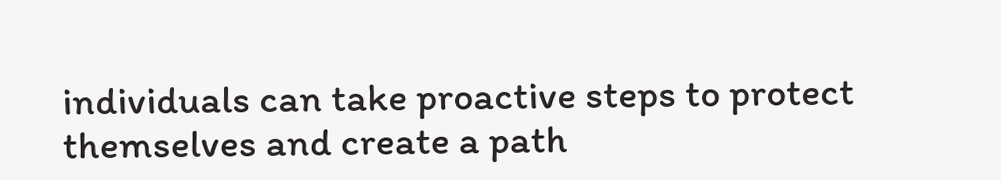individuals can take proactive steps to protect themselves and create a path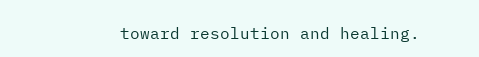toward resolution and healing.